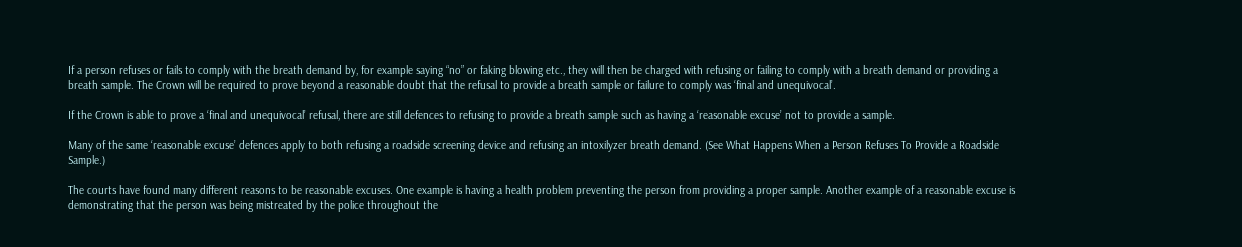If a person refuses or fails to comply with the breath demand by, for example saying “no” or faking blowing etc., they will then be charged with refusing or failing to comply with a breath demand or providing a breath sample. The Crown will be required to prove beyond a reasonable doubt that the refusal to provide a breath sample or failure to comply was ‘final and unequivocal’.

If the Crown is able to prove a ‘final and unequivocal’ refusal, there are still defences to refusing to provide a breath sample such as having a ‘reasonable excuse’ not to provide a sample.

Many of the same ‘reasonable excuse’ defences apply to both refusing a roadside screening device and refusing an intoxilyzer breath demand. (See What Happens When a Person Refuses To Provide a Roadside Sample.)

The courts have found many different reasons to be reasonable excuses. One example is having a health problem preventing the person from providing a proper sample. Another example of a reasonable excuse is demonstrating that the person was being mistreated by the police throughout the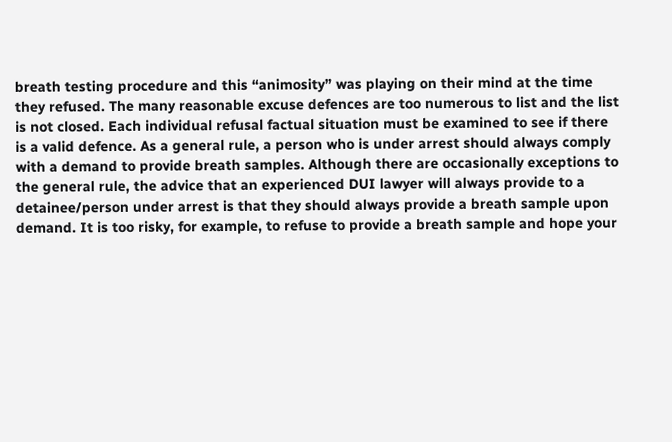breath testing procedure and this “animosity” was playing on their mind at the time they refused. The many reasonable excuse defences are too numerous to list and the list is not closed. Each individual refusal factual situation must be examined to see if there is a valid defence. As a general rule, a person who is under arrest should always comply with a demand to provide breath samples. Although there are occasionally exceptions to the general rule, the advice that an experienced DUI lawyer will always provide to a detainee/person under arrest is that they should always provide a breath sample upon demand. It is too risky, for example, to refuse to provide a breath sample and hope your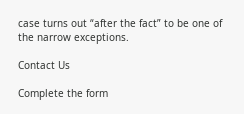case turns out “after the fact” to be one of the narrow exceptions.

Contact Us

Complete the form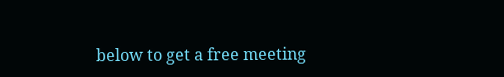below to get a free meeting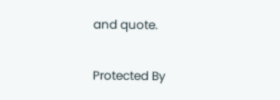and quote.

Protected By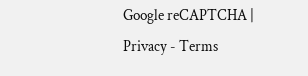Google reCAPTCHA | Privacy - Terms